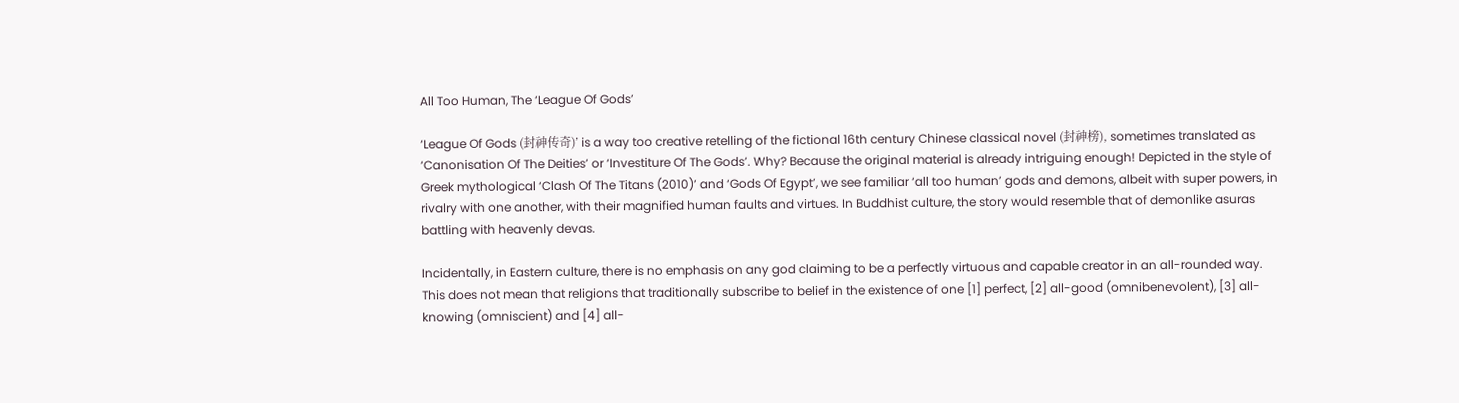All Too Human, The ‘League Of Gods’

‘League Of Gods (封神传奇)’ is a way too creative retelling of the fictional 16th century Chinese classical novel (封神榜), sometimes translated as ‘Canonisation Of The Deities’ or ‘Investiture Of The Gods’. Why? Because the original material is already intriguing enough! Depicted in the style of Greek mythological ‘Clash Of The Titans (2010)’ and ‘Gods Of Egypt’, we see familiar ‘all too human’ gods and demons, albeit with super powers, in rivalry with one another, with their magnified human faults and virtues. In Buddhist culture, the story would resemble that of demonlike asuras battling with heavenly devas.

Incidentally, in Eastern culture, there is no emphasis on any god claiming to be a perfectly virtuous and capable creator in an all-rounded way. This does not mean that religions that traditionally subscribe to belief in the existence of one [1] perfect, [2] all-good (omnibenevolent), [3] all-knowing (omniscient) and [4] all-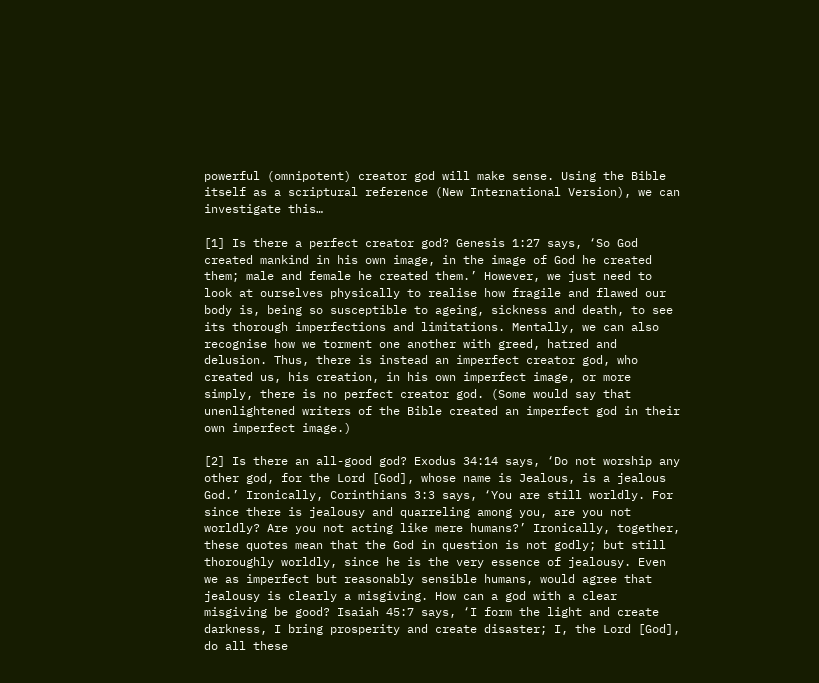powerful (omnipotent) creator god will make sense. Using the Bible itself as a scriptural reference (New International Version), we can investigate this…

[1] Is there a perfect creator god? Genesis 1:27 says, ‘So God created mankind in his own image, in the image of God he created them; male and female he created them.’ However, we just need to look at ourselves physically to realise how fragile and flawed our body is, being so susceptible to ageing, sickness and death, to see its thorough imperfections and limitations. Mentally, we can also recognise how we torment one another with greed, hatred and delusion. Thus, there is instead an imperfect creator god, who created us, his creation, in his own imperfect image, or more simply, there is no perfect creator god. (Some would say that unenlightened writers of the Bible created an imperfect god in their own imperfect image.)

[2] Is there an all-good god? Exodus 34:14 says, ‘Do not worship any other god, for the Lord [God], whose name is Jealous, is a jealous God.’ Ironically, Corinthians 3:3 says, ‘You are still worldly. For since there is jealousy and quarreling among you, are you not worldly? Are you not acting like mere humans?’ Ironically, together, these quotes mean that the God in question is not godly; but still thoroughly worldly, since he is the very essence of jealousy. Even we as imperfect but reasonably sensible humans, would agree that jealousy is clearly a misgiving. How can a god with a clear misgiving be good? Isaiah 45:7 says, ‘I form the light and create darkness, I bring prosperity and create disaster; I, the Lord [God], do all these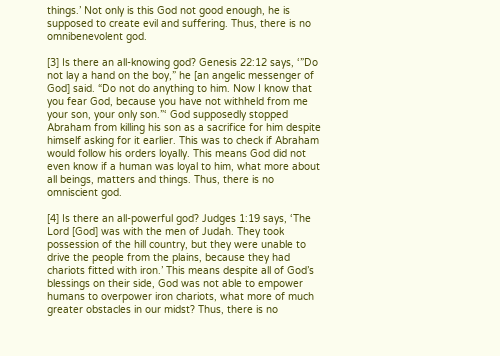things.’ Not only is this God not good enough, he is supposed to create evil and suffering. Thus, there is no omnibenevolent god.

[3] Is there an all-knowing god? Genesis 22:12 says, ‘”Do not lay a hand on the boy,” he [an angelic messenger of God] said. “Do not do anything to him. Now I know that you fear God, because you have not withheld from me your son, your only son.”‘ God supposedly stopped Abraham from killing his son as a sacrifice for him despite himself asking for it earlier. This was to check if Abraham would follow his orders loyally. This means God did not even know if a human was loyal to him, what more about all beings, matters and things. Thus, there is no omniscient god.

[4] Is there an all-powerful god? Judges 1:19 says, ‘The Lord [God] was with the men of Judah. They took possession of the hill country, but they were unable to drive the people from the plains, because they had chariots fitted with iron.’ This means despite all of God’s blessings on their side, God was not able to empower humans to overpower iron chariots, what more of much greater obstacles in our midst? Thus, there is no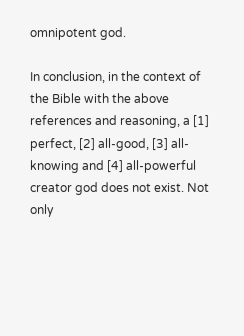omnipotent god.

In conclusion, in the context of the Bible with the above references and reasoning, a [1] perfect, [2] all-good, [3] all-knowing and [4] all-powerful creator god does not exist. Not only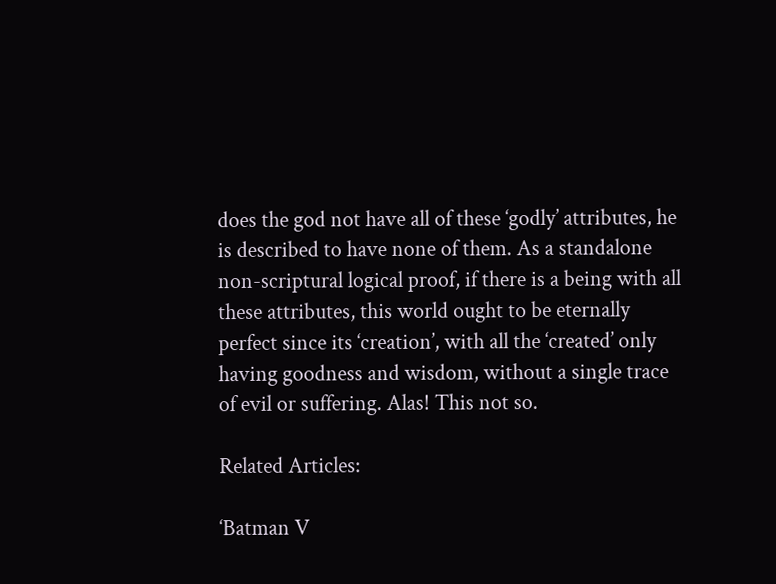does the god not have all of these ‘godly’ attributes, he is described to have none of them. As a standalone non-scriptural logical proof, if there is a being with all these attributes, this world ought to be eternally perfect since its ‘creation’, with all the ‘created’ only having goodness and wisdom, without a single trace of evil or suffering. Alas! This not so.

Related Articles:

‘Batman V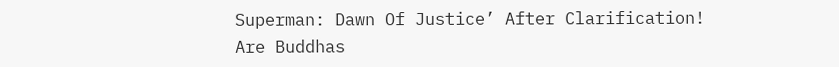Superman: Dawn Of Justice’ After Clarification!
Are Buddhas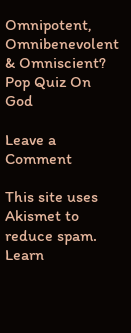Omnipotent, Omnibenevolent & Omniscient?
Pop Quiz On God

Leave a Comment

This site uses Akismet to reduce spam. Learn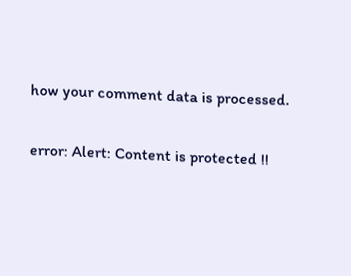how your comment data is processed.

error: Alert: Content is protected !!